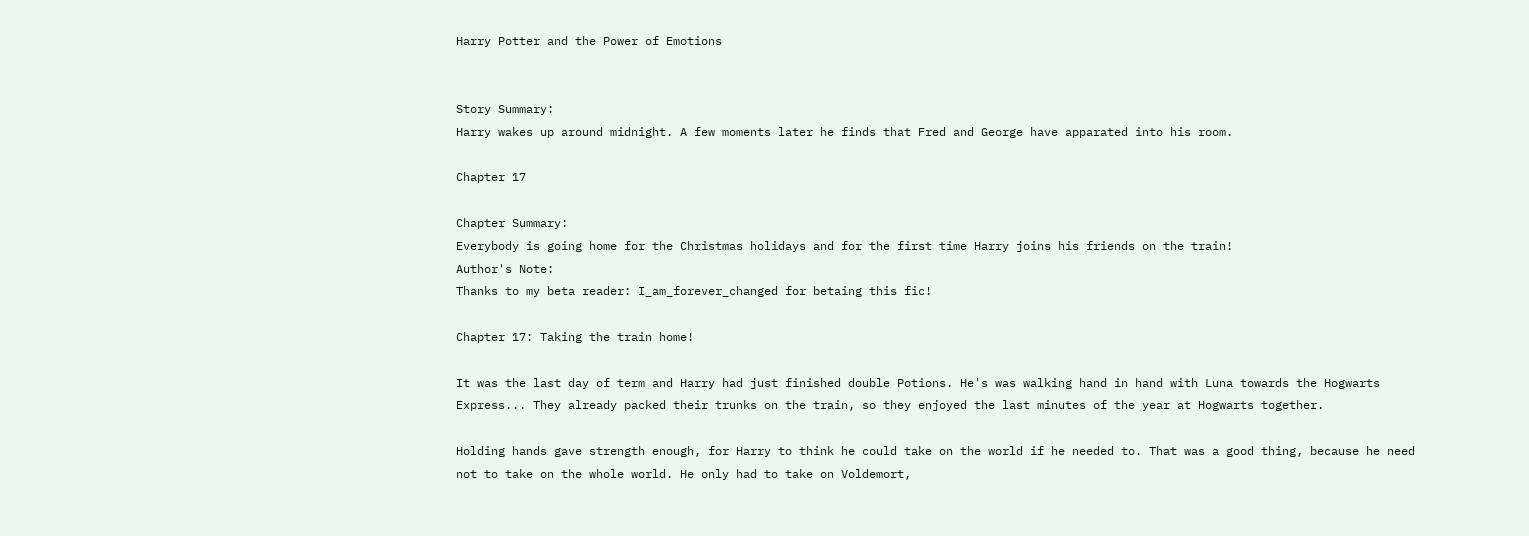Harry Potter and the Power of Emotions


Story Summary:
Harry wakes up around midnight. A few moments later he finds that Fred and George have apparated into his room.

Chapter 17

Chapter Summary:
Everybody is going home for the Christmas holidays and for the first time Harry joins his friends on the train!
Author's Note:
Thanks to my beta reader: I_am_forever_changed for betaing this fic!

Chapter 17: Taking the train home!

It was the last day of term and Harry had just finished double Potions. He's was walking hand in hand with Luna towards the Hogwarts Express... They already packed their trunks on the train, so they enjoyed the last minutes of the year at Hogwarts together.

Holding hands gave strength enough, for Harry to think he could take on the world if he needed to. That was a good thing, because he need not to take on the whole world. He only had to take on Voldemort,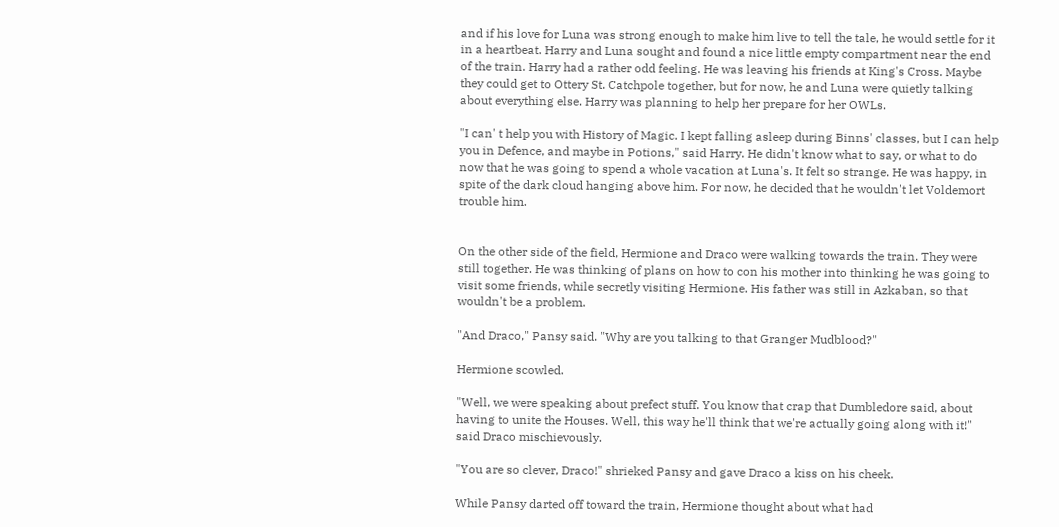and if his love for Luna was strong enough to make him live to tell the tale, he would settle for it in a heartbeat. Harry and Luna sought and found a nice little empty compartment near the end of the train. Harry had a rather odd feeling. He was leaving his friends at King's Cross. Maybe they could get to Ottery St. Catchpole together, but for now, he and Luna were quietly talking about everything else. Harry was planning to help her prepare for her OWLs.

"I can' t help you with History of Magic. I kept falling asleep during Binns' classes, but I can help you in Defence, and maybe in Potions," said Harry. He didn't know what to say, or what to do now that he was going to spend a whole vacation at Luna's. It felt so strange. He was happy, in spite of the dark cloud hanging above him. For now, he decided that he wouldn't let Voldemort trouble him.


On the other side of the field, Hermione and Draco were walking towards the train. They were still together. He was thinking of plans on how to con his mother into thinking he was going to visit some friends, while secretly visiting Hermione. His father was still in Azkaban, so that wouldn't be a problem.

"And Draco," Pansy said. "Why are you talking to that Granger Mudblood?"

Hermione scowled.

"Well, we were speaking about prefect stuff. You know that crap that Dumbledore said, about having to unite the Houses. Well, this way he'll think that we're actually going along with it!" said Draco mischievously.

"You are so clever, Draco!" shrieked Pansy and gave Draco a kiss on his cheek.

While Pansy darted off toward the train, Hermione thought about what had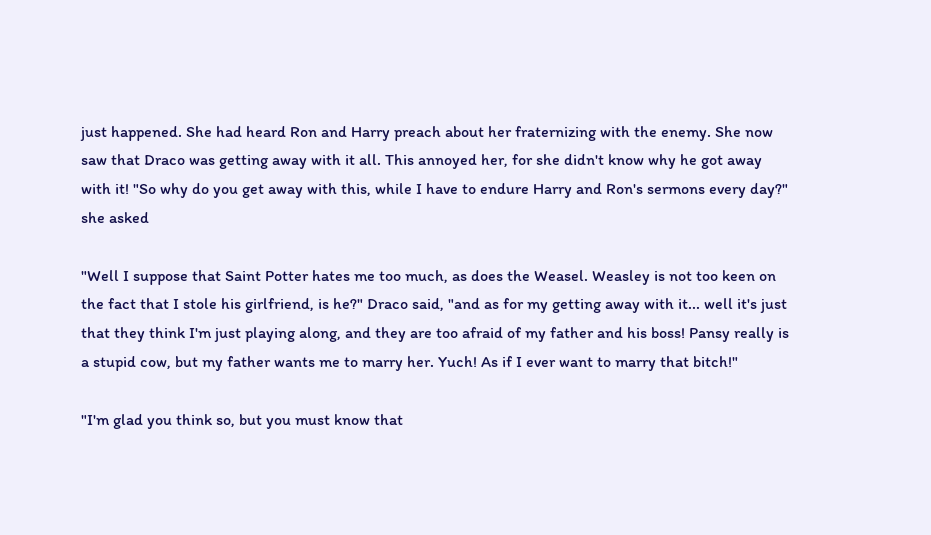just happened. She had heard Ron and Harry preach about her fraternizing with the enemy. She now saw that Draco was getting away with it all. This annoyed her, for she didn't know why he got away with it! "So why do you get away with this, while I have to endure Harry and Ron's sermons every day?" she asked

"Well I suppose that Saint Potter hates me too much, as does the Weasel. Weasley is not too keen on the fact that I stole his girlfriend, is he?" Draco said, "and as for my getting away with it... well it's just that they think I'm just playing along, and they are too afraid of my father and his boss! Pansy really is a stupid cow, but my father wants me to marry her. Yuch! As if I ever want to marry that bitch!"

"I'm glad you think so, but you must know that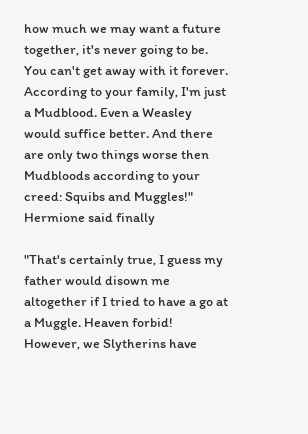how much we may want a future together, it's never going to be. You can't get away with it forever. According to your family, I'm just a Mudblood. Even a Weasley would suffice better. And there are only two things worse then Mudbloods according to your creed: Squibs and Muggles!" Hermione said finally

"That's certainly true, I guess my father would disown me altogether if I tried to have a go at a Muggle. Heaven forbid! However, we Slytherins have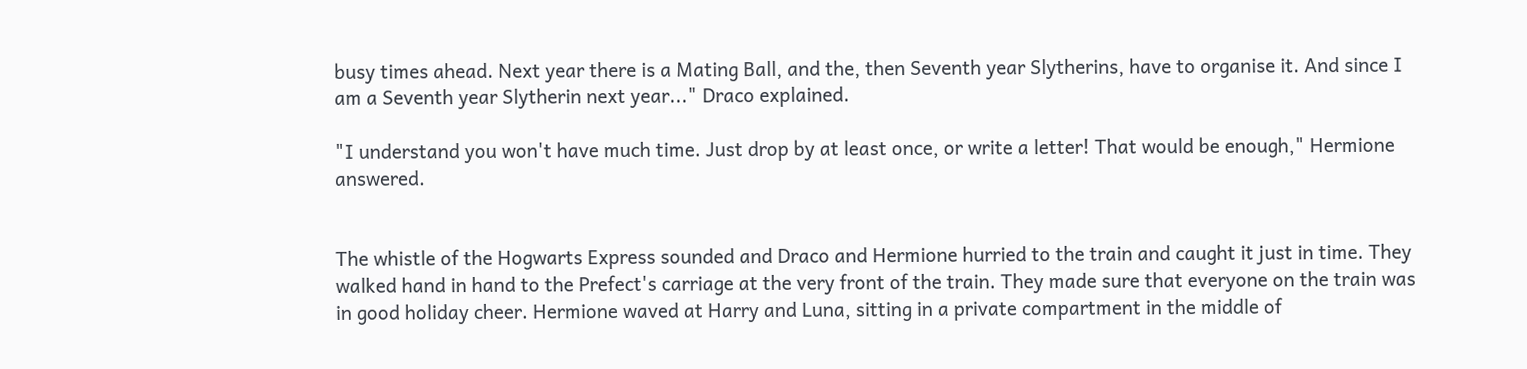busy times ahead. Next year there is a Mating Ball, and the, then Seventh year Slytherins, have to organise it. And since I am a Seventh year Slytherin next year..." Draco explained.

"I understand you won't have much time. Just drop by at least once, or write a letter! That would be enough," Hermione answered.


The whistle of the Hogwarts Express sounded and Draco and Hermione hurried to the train and caught it just in time. They walked hand in hand to the Prefect's carriage at the very front of the train. They made sure that everyone on the train was in good holiday cheer. Hermione waved at Harry and Luna, sitting in a private compartment in the middle of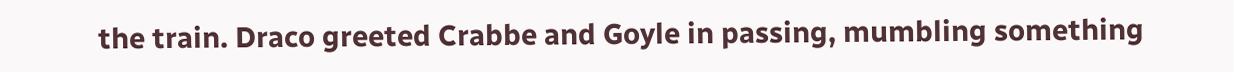the train. Draco greeted Crabbe and Goyle in passing, mumbling something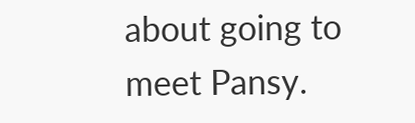about going to meet Pansy.